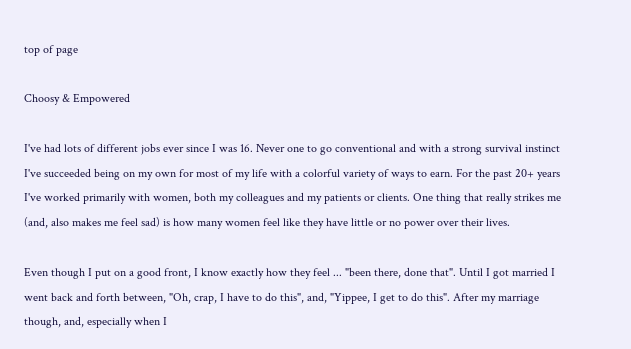top of page

Choosy & Empowered

I've had lots of different jobs ever since I was 16. Never one to go conventional and with a strong survival instinct I've succeeded being on my own for most of my life with a colorful variety of ways to earn. For the past 20+ years I've worked primarily with women, both my colleagues and my patients or clients. One thing that really strikes me (and, also makes me feel sad) is how many women feel like they have little or no power over their lives.

Even though I put on a good front, I know exactly how they feel ... "been there, done that". Until I got married I went back and forth between, "Oh, crap, I have to do this", and, "Yippee, I get to do this". After my marriage though, and, especially when I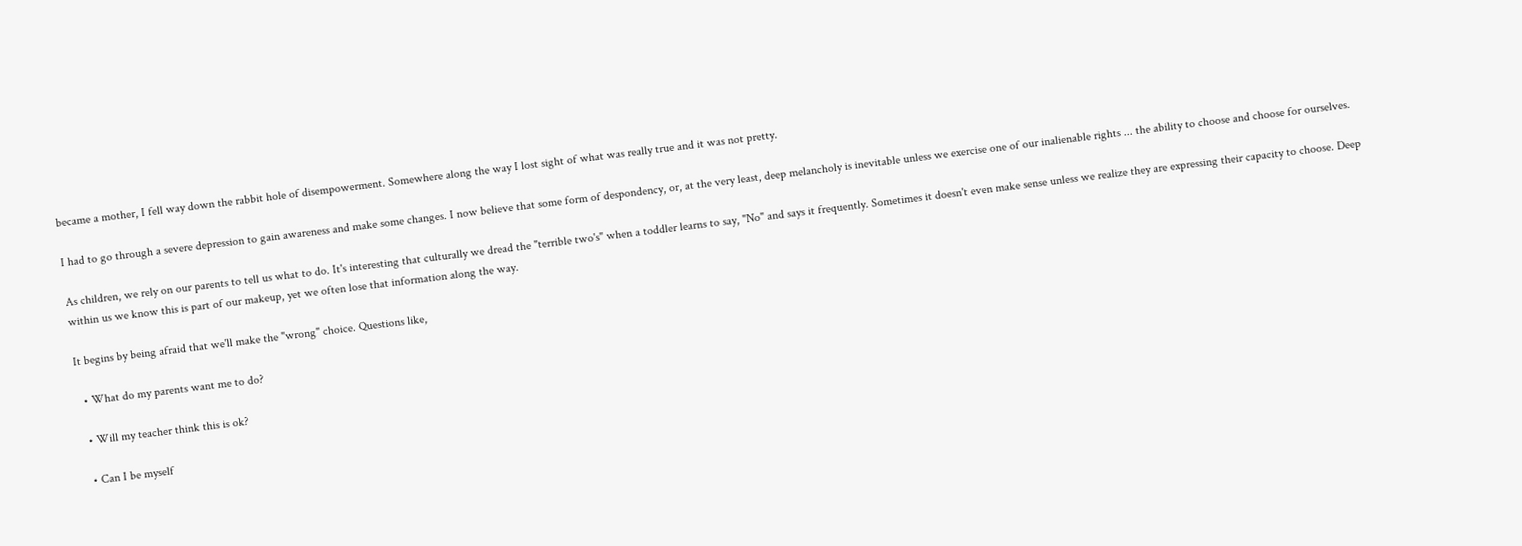became a mother, I fell way down the rabbit hole of disempowerment. Somewhere along the way I lost sight of what was really true and it was not pretty.

I had to go through a severe depression to gain awareness and make some changes. I now believe that some form of despondency, or, at the very least, deep melancholy is inevitable unless we exercise one of our inalienable rights ... the ability to choose and choose for ourselves.

As children, we rely on our parents to tell us what to do. It's interesting that culturally we dread the "terrible two's" when a toddler learns to say, "No" and says it frequently. Sometimes it doesn't even make sense unless we realize they are expressing their capacity to choose. Deep within us we know this is part of our makeup, yet we often lose that information along the way.

It begins by being afraid that we'll make the "wrong" choice. Questions like,

  • What do my parents want me to do?

  • Will my teacher think this is ok?

  • Can I be myself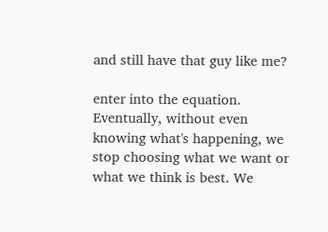and still have that guy like me?

enter into the equation. Eventually, without even knowing what's happening, we stop choosing what we want or what we think is best. We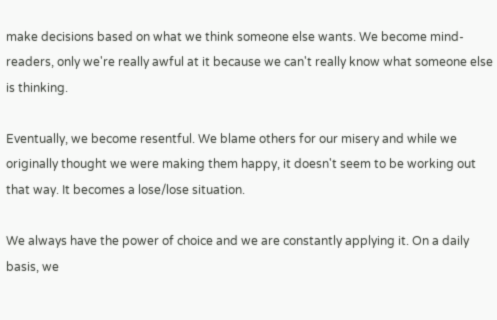make decisions based on what we think someone else wants. We become mind-readers, only we're really awful at it because we can't really know what someone else is thinking.

Eventually, we become resentful. We blame others for our misery and while we originally thought we were making them happy, it doesn't seem to be working out that way. It becomes a lose/lose situation.

We always have the power of choice and we are constantly applying it. On a daily basis, we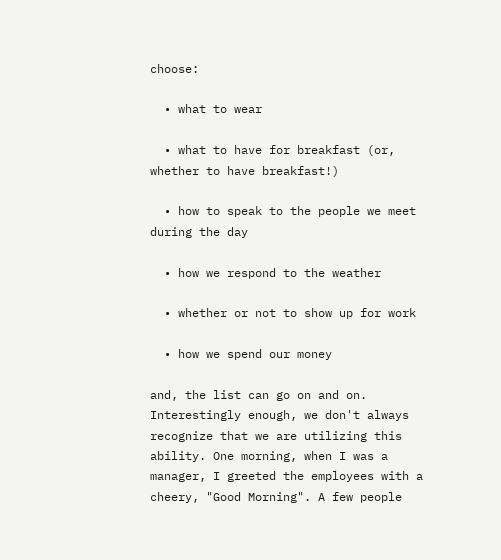choose:

  • what to wear

  • what to have for breakfast (or, whether to have breakfast!)

  • how to speak to the people we meet during the day

  • how we respond to the weather

  • whether or not to show up for work

  • how we spend our money

and, the list can go on and on. Interestingly enough, we don't always recognize that we are utilizing this ability. One morning, when I was a manager, I greeted the employees with a cheery, "Good Morning". A few people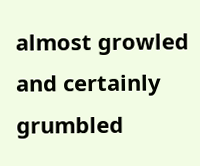almost growled and certainly grumbled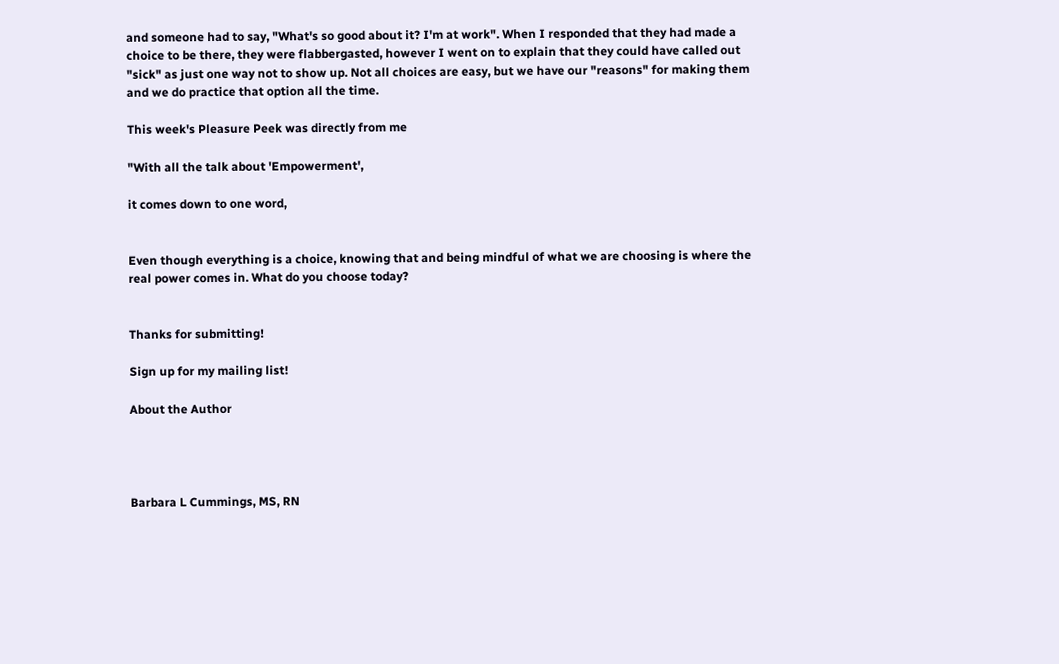and someone had to say, "What's so good about it? I'm at work". When I responded that they had made a choice to be there, they were flabbergasted, however I went on to explain that they could have called out "sick" as just one way not to show up. Not all choices are easy, but we have our "reasons" for making them and we do practice that option all the time.

This week's Pleasure Peek was directly from me

"With all the talk about 'Empowerment',

it comes down to one word,


Even though everything is a choice, knowing that and being mindful of what we are choosing is where the real power comes in. What do you choose today?


Thanks for submitting!

Sign up for my mailing list!

About the Author




Barbara L Cummings, MS, RN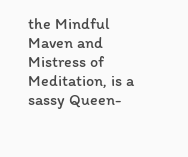the Mindful Maven and Mistress of Meditation, is a sassy Queen-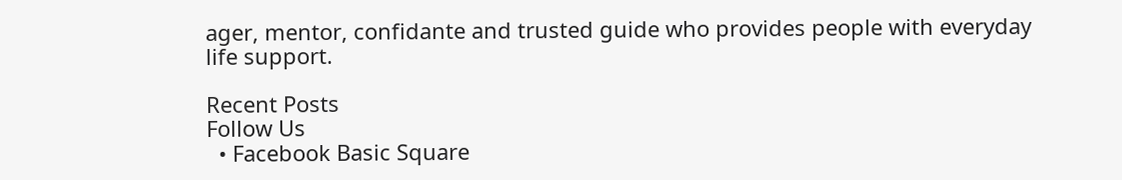ager, mentor, confidante and trusted guide who provides people with everyday life support.

Recent Posts
Follow Us
  • Facebook Basic Square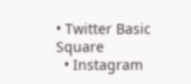• Twitter Basic Square
  • Instagram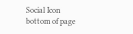Social Icon
bottom of page